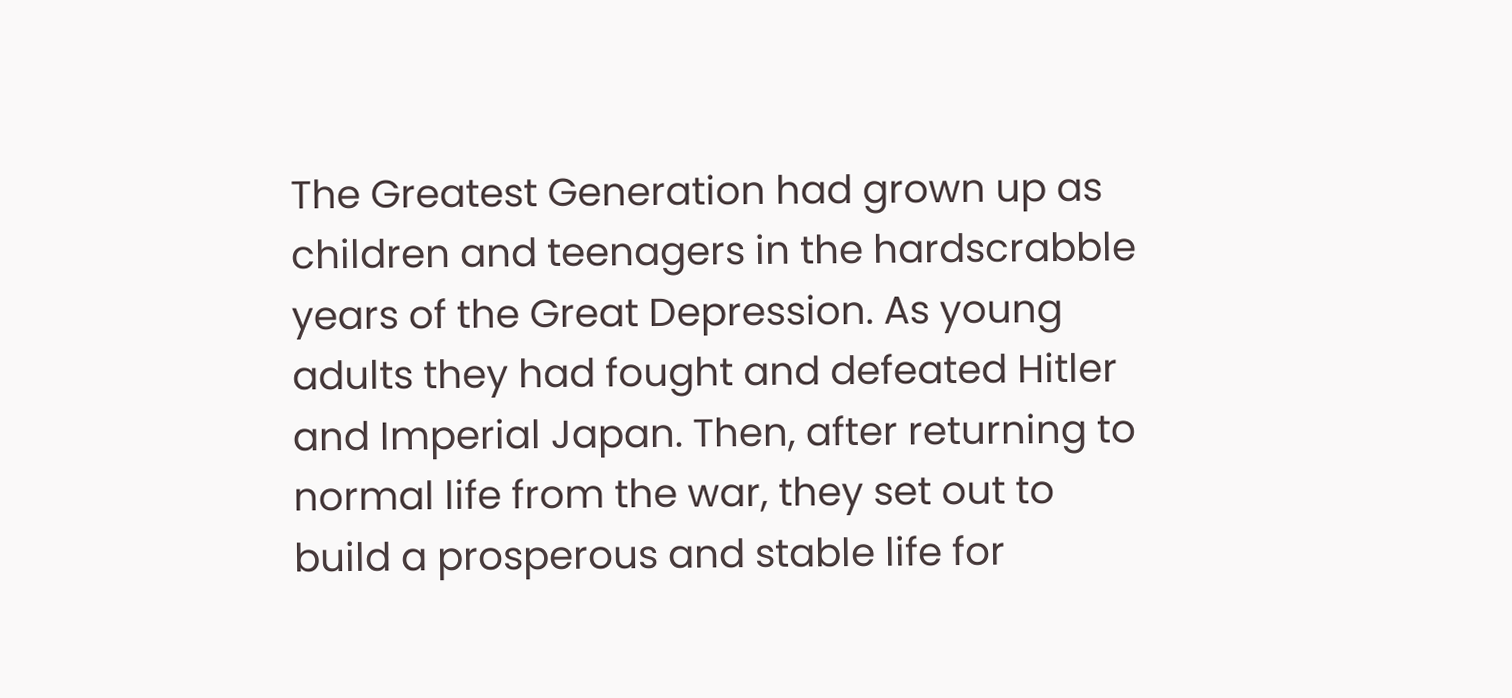The Greatest Generation had grown up as children and teenagers in the hardscrabble years of the Great Depression. As young adults they had fought and defeated Hitler and Imperial Japan. Then, after returning to normal life from the war, they set out to build a prosperous and stable life for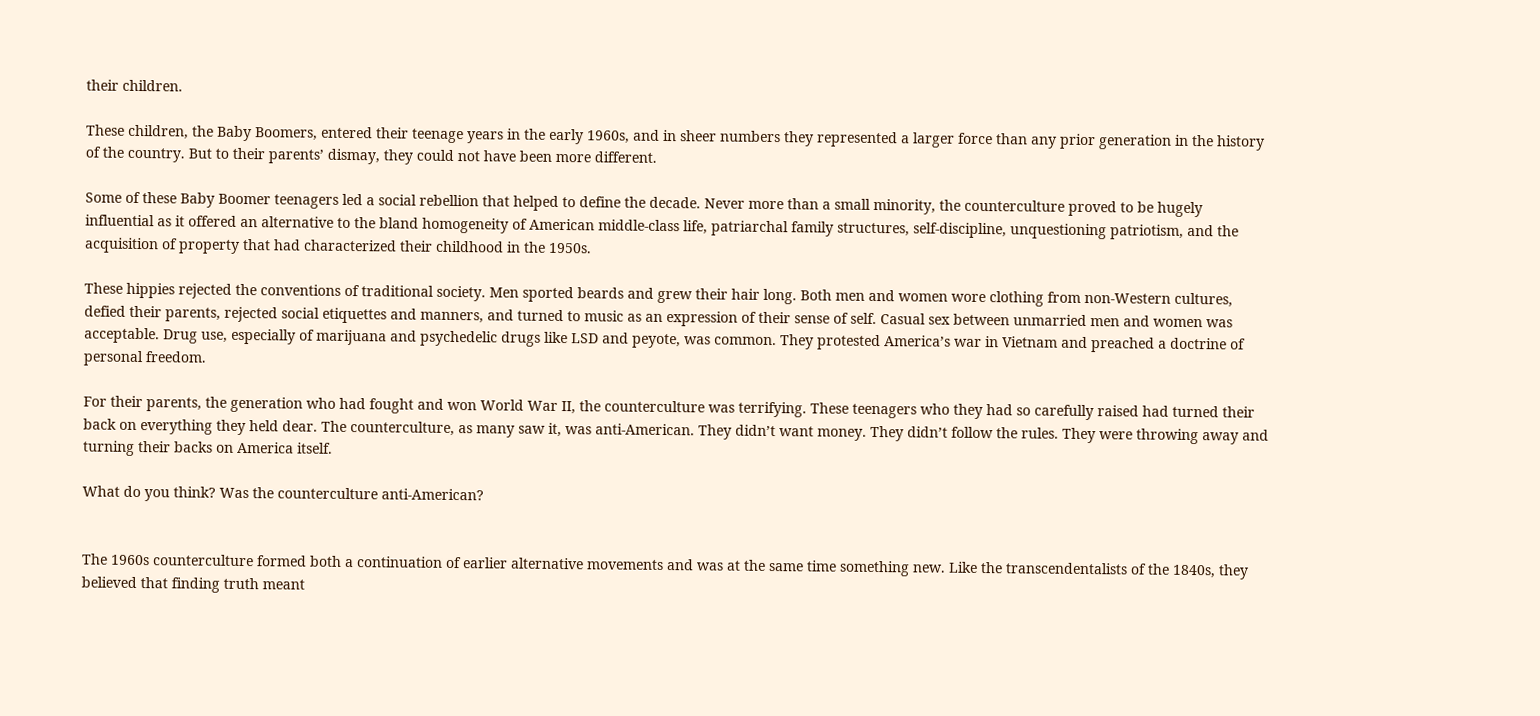their children.

These children, the Baby Boomers, entered their teenage years in the early 1960s, and in sheer numbers they represented a larger force than any prior generation in the history of the country. But to their parents’ dismay, they could not have been more different.

Some of these Baby Boomer teenagers led a social rebellion that helped to define the decade. Never more than a small minority, the counterculture proved to be hugely influential as it offered an alternative to the bland homogeneity of American middle-class life, patriarchal family structures, self-discipline, unquestioning patriotism, and the acquisition of property that had characterized their childhood in the 1950s.

These hippies rejected the conventions of traditional society. Men sported beards and grew their hair long. Both men and women wore clothing from non-Western cultures, defied their parents, rejected social etiquettes and manners, and turned to music as an expression of their sense of self. Casual sex between unmarried men and women was acceptable. Drug use, especially of marijuana and psychedelic drugs like LSD and peyote, was common. They protested America’s war in Vietnam and preached a doctrine of personal freedom.

For their parents, the generation who had fought and won World War II, the counterculture was terrifying. These teenagers who they had so carefully raised had turned their back on everything they held dear. The counterculture, as many saw it, was anti-American. They didn’t want money. They didn’t follow the rules. They were throwing away and turning their backs on America itself.

What do you think? Was the counterculture anti-American?


The 1960s counterculture formed both a continuation of earlier alternative movements and was at the same time something new. Like the transcendentalists of the 1840s, they believed that finding truth meant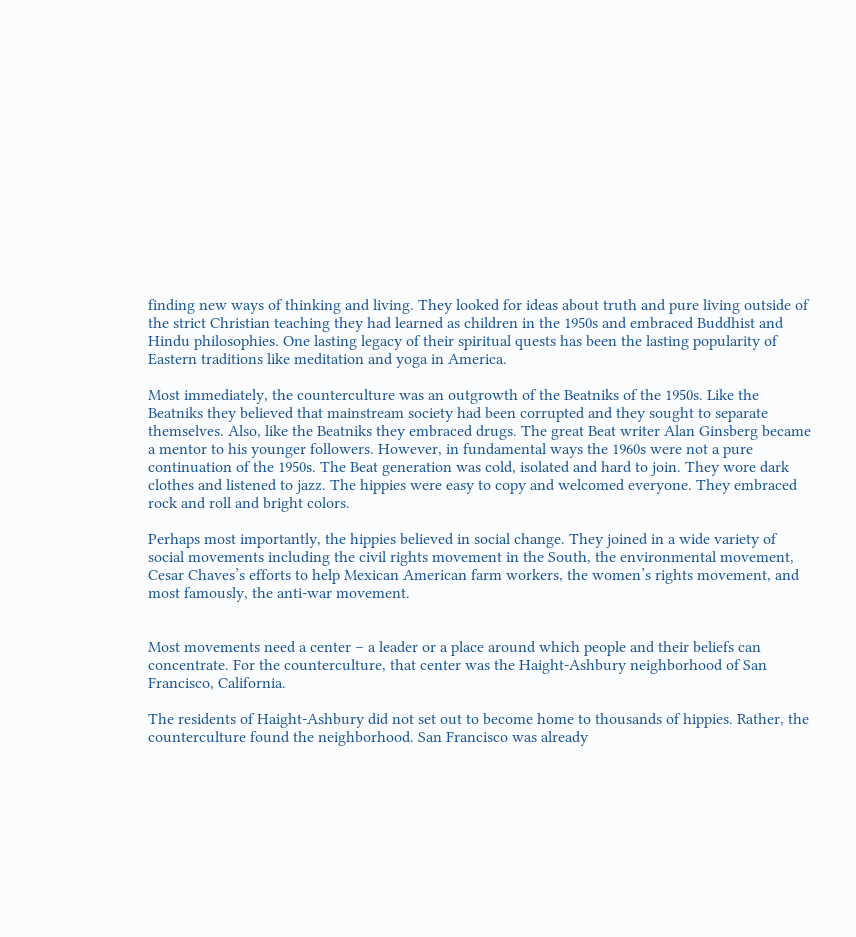finding new ways of thinking and living. They looked for ideas about truth and pure living outside of the strict Christian teaching they had learned as children in the 1950s and embraced Buddhist and Hindu philosophies. One lasting legacy of their spiritual quests has been the lasting popularity of Eastern traditions like meditation and yoga in America.

Most immediately, the counterculture was an outgrowth of the Beatniks of the 1950s. Like the Beatniks they believed that mainstream society had been corrupted and they sought to separate themselves. Also, like the Beatniks they embraced drugs. The great Beat writer Alan Ginsberg became a mentor to his younger followers. However, in fundamental ways the 1960s were not a pure continuation of the 1950s. The Beat generation was cold, isolated and hard to join. They wore dark clothes and listened to jazz. The hippies were easy to copy and welcomed everyone. They embraced rock and roll and bright colors.

Perhaps most importantly, the hippies believed in social change. They joined in a wide variety of social movements including the civil rights movement in the South, the environmental movement, Cesar Chaves’s efforts to help Mexican American farm workers, the women’s rights movement, and most famously, the anti-war movement.


Most movements need a center – a leader or a place around which people and their beliefs can concentrate. For the counterculture, that center was the Haight-Ashbury neighborhood of San Francisco, California.

The residents of Haight-Ashbury did not set out to become home to thousands of hippies. Rather, the counterculture found the neighborhood. San Francisco was already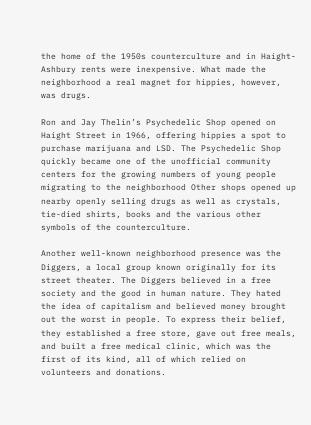the home of the 1950s counterculture and in Haight-Ashbury rents were inexpensive. What made the neighborhood a real magnet for hippies, however, was drugs.

Ron and Jay Thelin’s Psychedelic Shop opened on Haight Street in 1966, offering hippies a spot to purchase marijuana and LSD. The Psychedelic Shop quickly became one of the unofficial community centers for the growing numbers of young people migrating to the neighborhood Other shops opened up nearby openly selling drugs as well as crystals, tie-died shirts, books and the various other symbols of the counterculture.

Another well-known neighborhood presence was the Diggers, a local group known originally for its street theater. The Diggers believed in a free society and the good in human nature. They hated the idea of capitalism and believed money brought out the worst in people. To express their belief, they established a free store, gave out free meals, and built a free medical clinic, which was the first of its kind, all of which relied on volunteers and donations.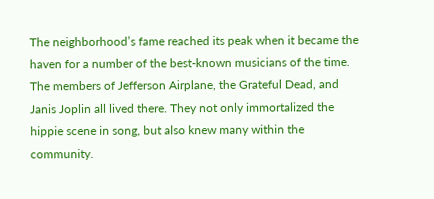The neighborhood’s fame reached its peak when it became the haven for a number of the best-known musicians of the time. The members of Jefferson Airplane, the Grateful Dead, and Janis Joplin all lived there. They not only immortalized the hippie scene in song, but also knew many within the community.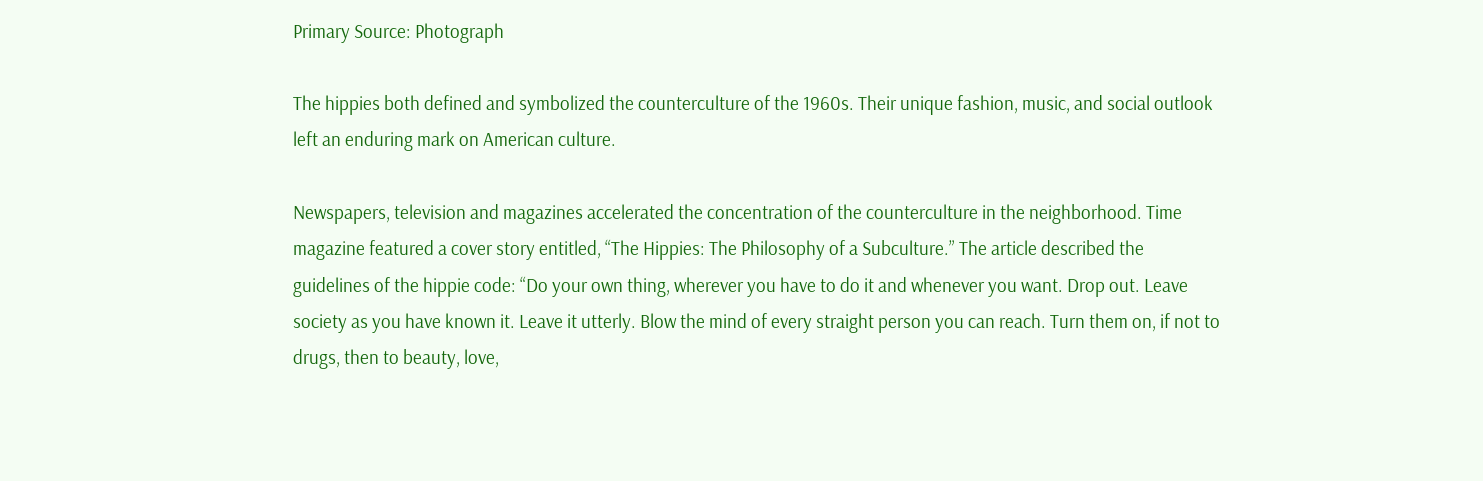Primary Source: Photograph

The hippies both defined and symbolized the counterculture of the 1960s. Their unique fashion, music, and social outlook left an enduring mark on American culture.

Newspapers, television and magazines accelerated the concentration of the counterculture in the neighborhood. Time magazine featured a cover story entitled, “The Hippies: The Philosophy of a Subculture.” The article described the guidelines of the hippie code: “Do your own thing, wherever you have to do it and whenever you want. Drop out. Leave society as you have known it. Leave it utterly. Blow the mind of every straight person you can reach. Turn them on, if not to drugs, then to beauty, love,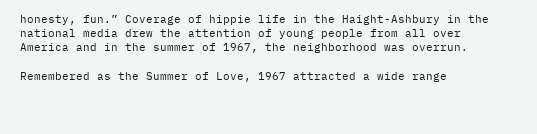honesty, fun.” Coverage of hippie life in the Haight-Ashbury in the national media drew the attention of young people from all over America and in the summer of 1967, the neighborhood was overrun.

Remembered as the Summer of Love, 1967 attracted a wide range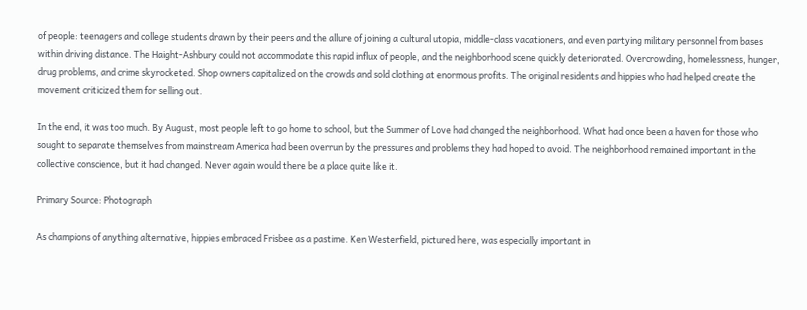of people: teenagers and college students drawn by their peers and the allure of joining a cultural utopia, middle-class vacationers, and even partying military personnel from bases within driving distance. The Haight-Ashbury could not accommodate this rapid influx of people, and the neighborhood scene quickly deteriorated. Overcrowding, homelessness, hunger, drug problems, and crime skyrocketed. Shop owners capitalized on the crowds and sold clothing at enormous profits. The original residents and hippies who had helped create the movement criticized them for selling out.

In the end, it was too much. By August, most people left to go home to school, but the Summer of Love had changed the neighborhood. What had once been a haven for those who sought to separate themselves from mainstream America had been overrun by the pressures and problems they had hoped to avoid. The neighborhood remained important in the collective conscience, but it had changed. Never again would there be a place quite like it.

Primary Source: Photograph

As champions of anything alternative, hippies embraced Frisbee as a pastime. Ken Westerfield, pictured here, was especially important in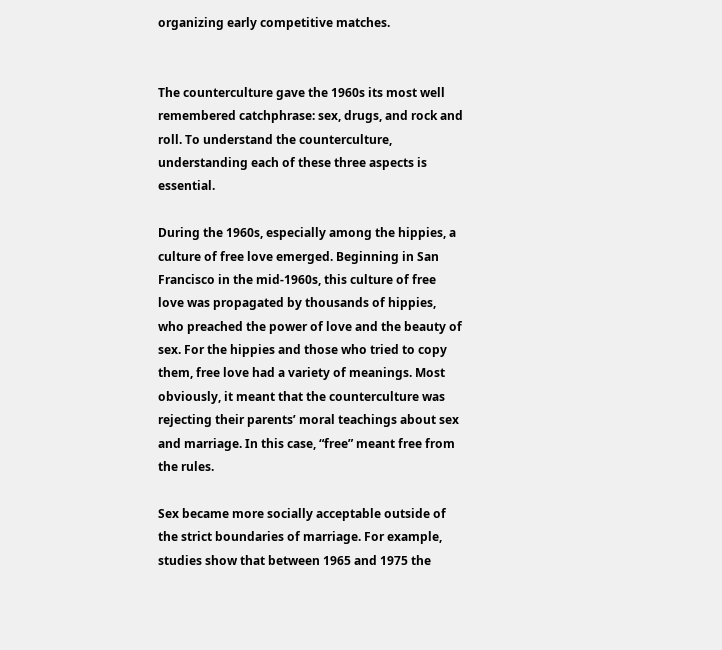organizing early competitive matches.


The counterculture gave the 1960s its most well remembered catchphrase: sex, drugs, and rock and roll. To understand the counterculture, understanding each of these three aspects is essential.

During the 1960s, especially among the hippies, a culture of free love emerged. Beginning in San Francisco in the mid-1960s, this culture of free love was propagated by thousands of hippies, who preached the power of love and the beauty of sex. For the hippies and those who tried to copy them, free love had a variety of meanings. Most obviously, it meant that the counterculture was rejecting their parents’ moral teachings about sex and marriage. In this case, “free” meant free from the rules.

Sex became more socially acceptable outside of the strict boundaries of marriage. For example, studies show that between 1965 and 1975 the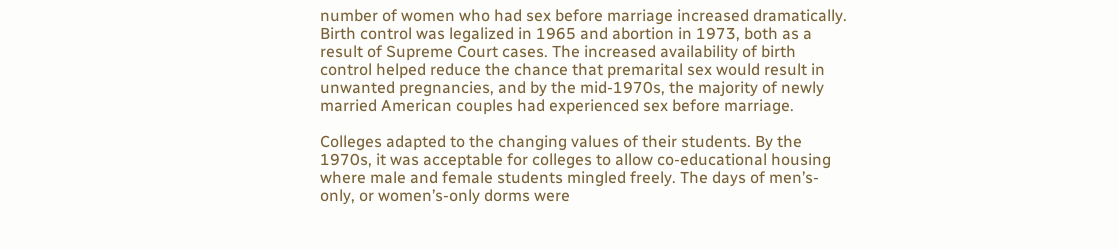number of women who had sex before marriage increased dramatically. Birth control was legalized in 1965 and abortion in 1973, both as a result of Supreme Court cases. The increased availability of birth control helped reduce the chance that premarital sex would result in unwanted pregnancies, and by the mid-1970s, the majority of newly married American couples had experienced sex before marriage.

Colleges adapted to the changing values of their students. By the 1970s, it was acceptable for colleges to allow co-educational housing where male and female students mingled freely. The days of men’s-only, or women’s-only dorms were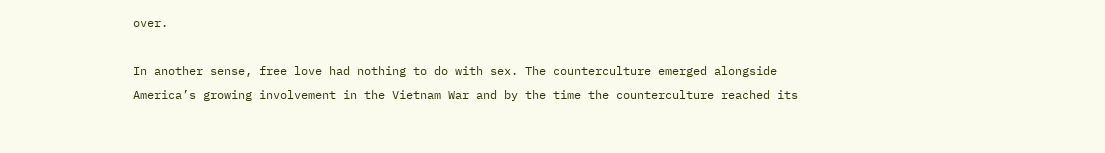over.

In another sense, free love had nothing to do with sex. The counterculture emerged alongside America’s growing involvement in the Vietnam War and by the time the counterculture reached its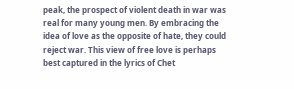peak, the prospect of violent death in war was real for many young men. By embracing the idea of love as the opposite of hate, they could reject war. This view of free love is perhaps best captured in the lyrics of Chet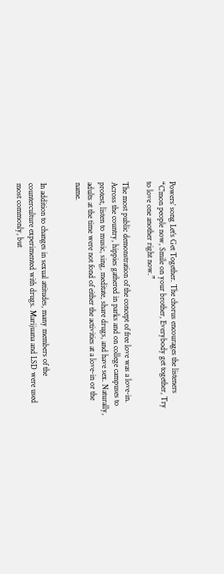Powers’ song Let’s Get Together. The chorus encourages the listeners “C’mon people now, Smile on your brother, Everybody get together, Try to love one another right now.”

The most public demonstration of the concept of free love was a love-in. Across the country, hippies gathered in parks and on college campuses to protest, listen to music, sing, meditate, share drugs, and have sex. Naturally, adults at the time were not fond of either the activities at a love-in or the name.


In addition to changes in sexual attitudes, many members of the counterculture experimented with drugs. Marijuana and LSD were used most commonly, but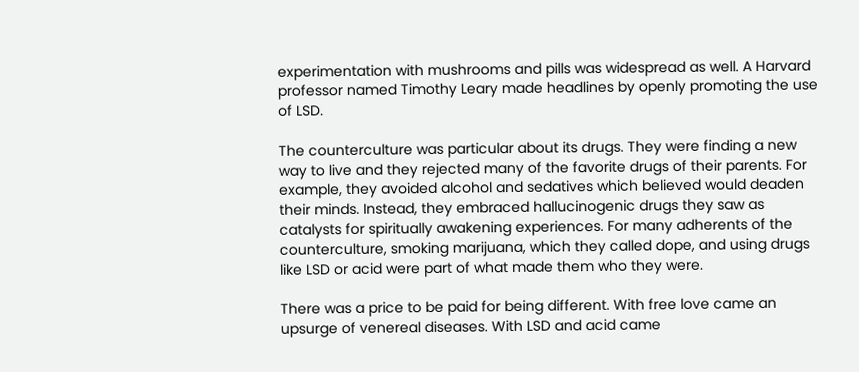experimentation with mushrooms and pills was widespread as well. A Harvard professor named Timothy Leary made headlines by openly promoting the use of LSD.

The counterculture was particular about its drugs. They were finding a new way to live and they rejected many of the favorite drugs of their parents. For example, they avoided alcohol and sedatives which believed would deaden their minds. Instead, they embraced hallucinogenic drugs they saw as catalysts for spiritually awakening experiences. For many adherents of the counterculture, smoking marijuana, which they called dope, and using drugs like LSD or acid were part of what made them who they were.

There was a price to be paid for being different. With free love came an upsurge of venereal diseases. With LSD and acid came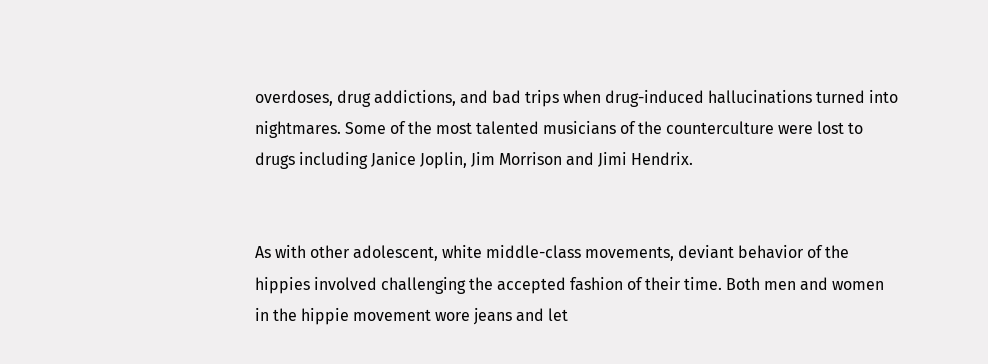overdoses, drug addictions, and bad trips when drug-induced hallucinations turned into nightmares. Some of the most talented musicians of the counterculture were lost to drugs including Janice Joplin, Jim Morrison and Jimi Hendrix.


As with other adolescent, white middle-class movements, deviant behavior of the hippies involved challenging the accepted fashion of their time. Both men and women in the hippie movement wore jeans and let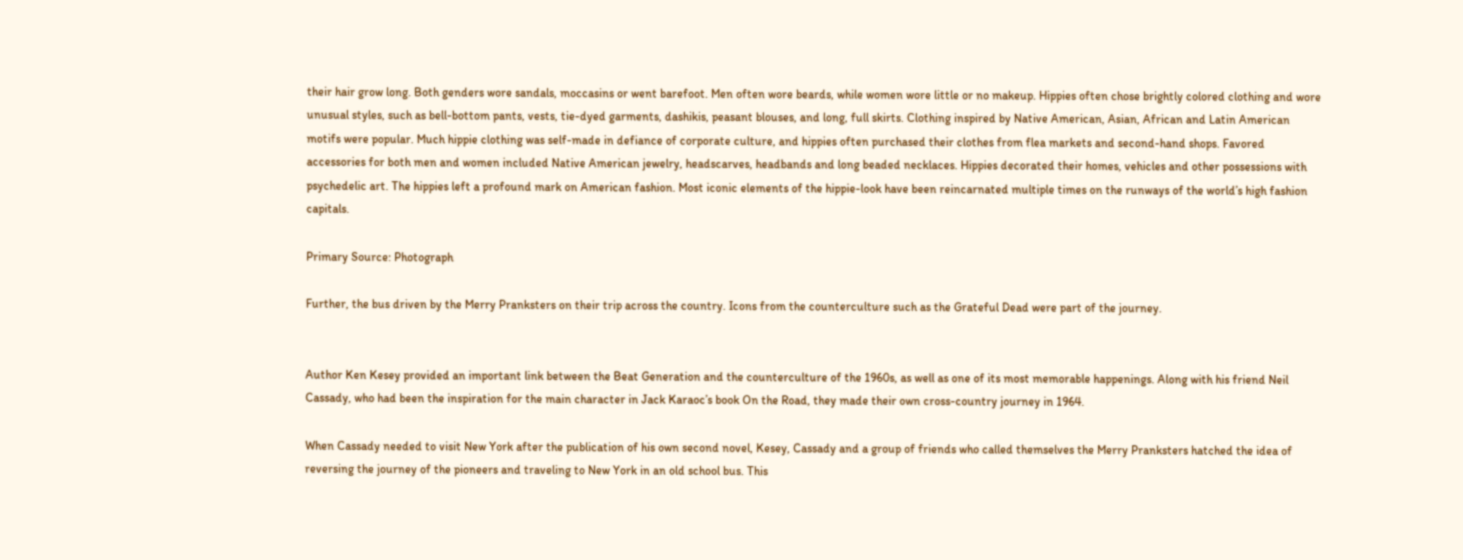their hair grow long. Both genders wore sandals, moccasins or went barefoot. Men often wore beards, while women wore little or no makeup. Hippies often chose brightly colored clothing and wore unusual styles, such as bell-bottom pants, vests, tie-dyed garments, dashikis, peasant blouses, and long, full skirts. Clothing inspired by Native American, Asian, African and Latin American motifs were popular. Much hippie clothing was self-made in defiance of corporate culture, and hippies often purchased their clothes from flea markets and second-hand shops. Favored accessories for both men and women included Native American jewelry, headscarves, headbands and long beaded necklaces. Hippies decorated their homes, vehicles and other possessions with psychedelic art. The hippies left a profound mark on American fashion. Most iconic elements of the hippie-look have been reincarnated multiple times on the runways of the world’s high fashion capitals.

Primary Source: Photograph

Further, the bus driven by the Merry Pranksters on their trip across the country. Icons from the counterculture such as the Grateful Dead were part of the journey.


Author Ken Kesey provided an important link between the Beat Generation and the counterculture of the 1960s, as well as one of its most memorable happenings. Along with his friend Neil Cassady, who had been the inspiration for the main character in Jack Karaoc’s book On the Road, they made their own cross-country journey in 1964.

When Cassady needed to visit New York after the publication of his own second novel, Kesey, Cassady and a group of friends who called themselves the Merry Pranksters hatched the idea of reversing the journey of the pioneers and traveling to New York in an old school bus. This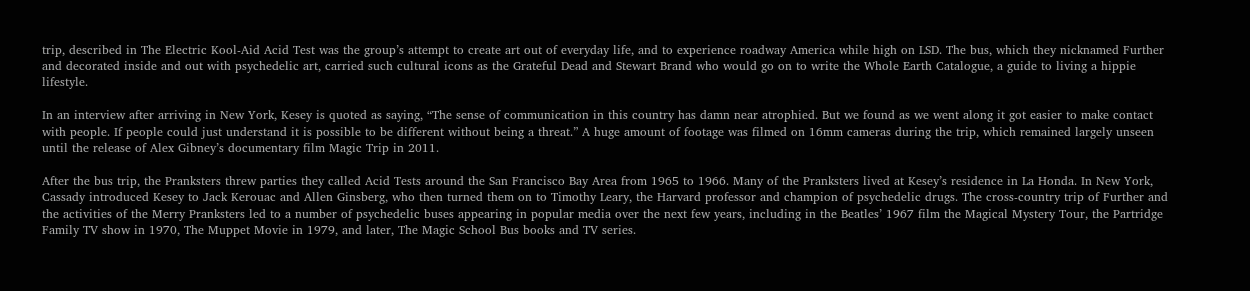trip, described in The Electric Kool-Aid Acid Test was the group’s attempt to create art out of everyday life, and to experience roadway America while high on LSD. The bus, which they nicknamed Further and decorated inside and out with psychedelic art, carried such cultural icons as the Grateful Dead and Stewart Brand who would go on to write the Whole Earth Catalogue, a guide to living a hippie lifestyle.

In an interview after arriving in New York, Kesey is quoted as saying, “The sense of communication in this country has damn near atrophied. But we found as we went along it got easier to make contact with people. If people could just understand it is possible to be different without being a threat.” A huge amount of footage was filmed on 16mm cameras during the trip, which remained largely unseen until the release of Alex Gibney’s documentary film Magic Trip in 2011.

After the bus trip, the Pranksters threw parties they called Acid Tests around the San Francisco Bay Area from 1965 to 1966. Many of the Pranksters lived at Kesey’s residence in La Honda. In New York, Cassady introduced Kesey to Jack Kerouac and Allen Ginsberg, who then turned them on to Timothy Leary, the Harvard professor and champion of psychedelic drugs. The cross-country trip of Further and the activities of the Merry Pranksters led to a number of psychedelic buses appearing in popular media over the next few years, including in the Beatles’ 1967 film the Magical Mystery Tour, the Partridge Family TV show in 1970, The Muppet Movie in 1979, and later, The Magic School Bus books and TV series.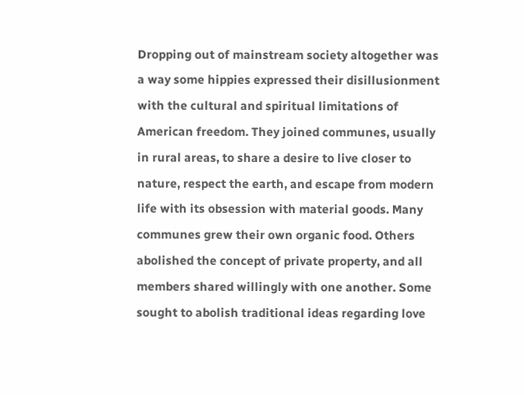Dropping out of mainstream society altogether was a way some hippies expressed their disillusionment with the cultural and spiritual limitations of American freedom. They joined communes, usually in rural areas, to share a desire to live closer to nature, respect the earth, and escape from modern life with its obsession with material goods. Many communes grew their own organic food. Others abolished the concept of private property, and all members shared willingly with one another. Some sought to abolish traditional ideas regarding love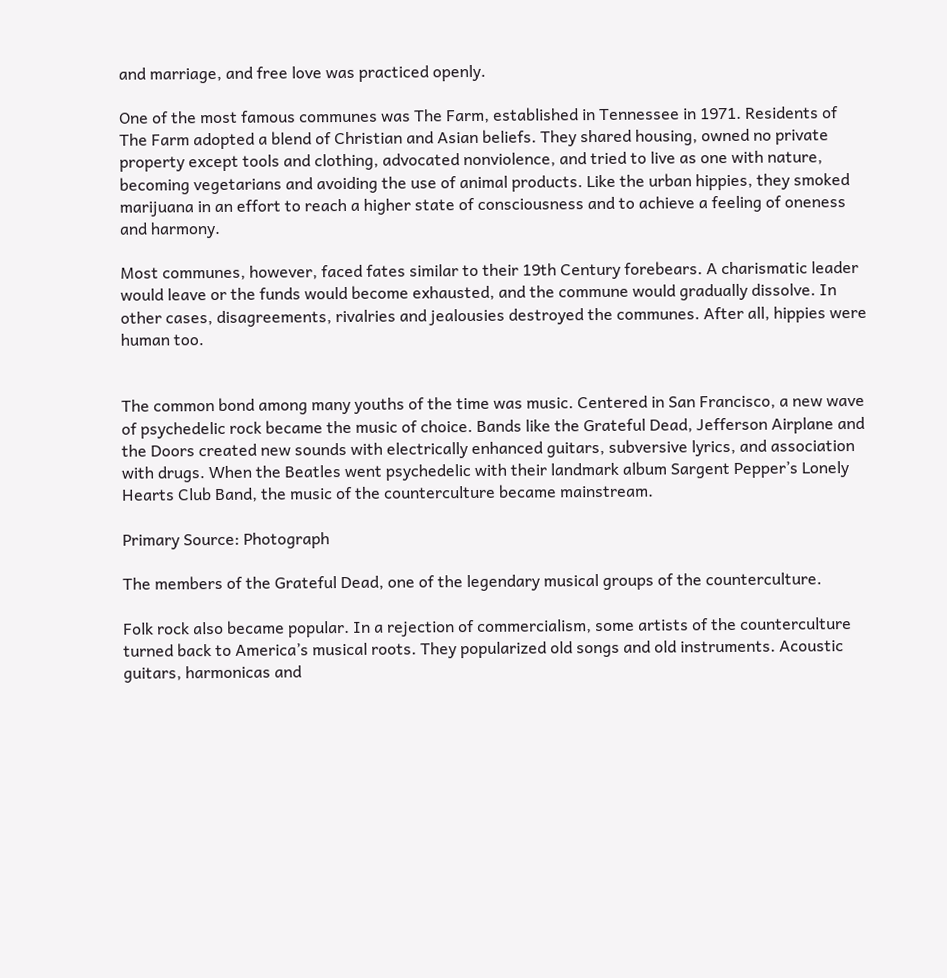and marriage, and free love was practiced openly.

One of the most famous communes was The Farm, established in Tennessee in 1971. Residents of The Farm adopted a blend of Christian and Asian beliefs. They shared housing, owned no private property except tools and clothing, advocated nonviolence, and tried to live as one with nature, becoming vegetarians and avoiding the use of animal products. Like the urban hippies, they smoked marijuana in an effort to reach a higher state of consciousness and to achieve a feeling of oneness and harmony.

Most communes, however, faced fates similar to their 19th Century forebears. A charismatic leader would leave or the funds would become exhausted, and the commune would gradually dissolve. In other cases, disagreements, rivalries and jealousies destroyed the communes. After all, hippies were human too.


The common bond among many youths of the time was music. Centered in San Francisco, a new wave of psychedelic rock became the music of choice. Bands like the Grateful Dead, Jefferson Airplane and the Doors created new sounds with electrically enhanced guitars, subversive lyrics, and association with drugs. When the Beatles went psychedelic with their landmark album Sargent Pepper’s Lonely Hearts Club Band, the music of the counterculture became mainstream.

Primary Source: Photograph

The members of the Grateful Dead, one of the legendary musical groups of the counterculture.

Folk rock also became popular. In a rejection of commercialism, some artists of the counterculture turned back to America’s musical roots. They popularized old songs and old instruments. Acoustic guitars, harmonicas and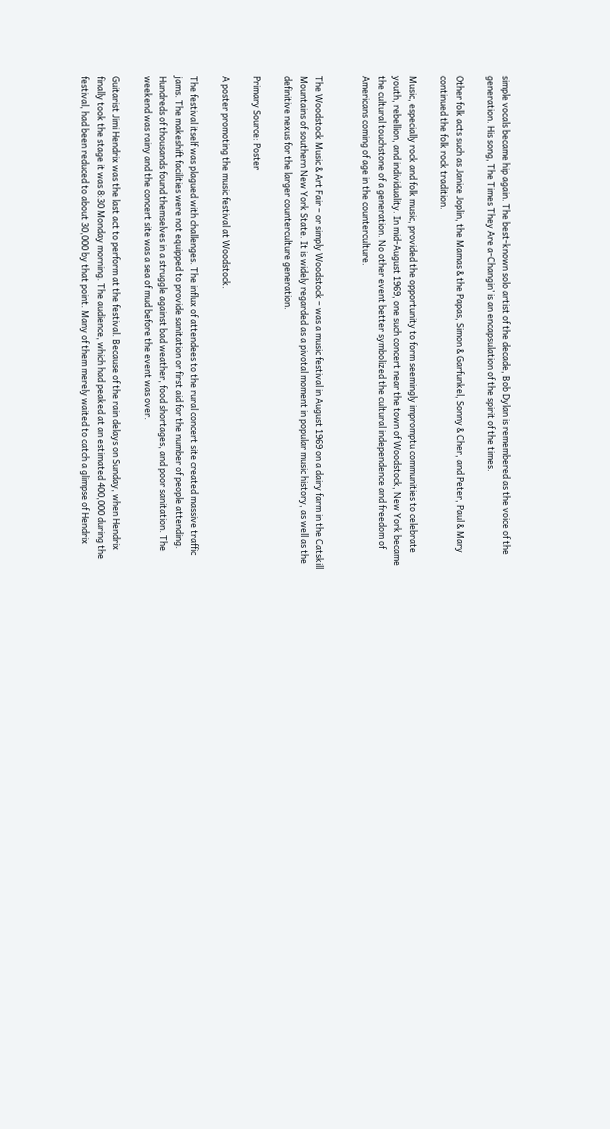simple vocals became hip again. The best-known solo artist of the decade, Bob Dylan is remembered as the voice of the generation. His song, The Times They Are a-Changin’ is an encapsulation of the spirit of the times.

Other folk acts such as Janice Joplin, the Mamas & the Papas, Simon & Garfunkel, Sonny & Cher, and Peter, Paul & Mary continued the folk rock tradition.

Music, especially rock and folk music, provided the opportunity to form seemingly impromptu communities to celebrate youth, rebellion, and individuality. In mid-August 1969, one such concert near the town of Woodstock, New York became the cultural touchstone of a generation. No other event better symbolized the cultural independence and freedom of Americans coming of age in the counterculture.


The Woodstock Music & Art Fair – or simply Woodstock – was a music festival in August 1969 on a dairy farm in the Catskill Mountains of southern New York State. It is widely regarded as a pivotal moment in popular music history, as well as the definitive nexus for the larger counterculture generation.

Primary Source: Poster

A poster promoting the music festival at Woodstock.

The festival itself was plagued with challenges. The influx of attendees to the rural concert site created massive traffic jams. The makeshift facilities were not equipped to provide sanitation or first aid for the number of people attending. Hundreds of thousands found themselves in a struggle against bad weather, food shortages, and poor sanitation. The weekend was rainy and the concert site was a sea of mud before the event was over.

Guitarist Jimi Hendrix was the last act to perform at the festival. Because of the rain delays on Sunday, when Hendrix finally took the stage it was 8:30 Monday morning. The audience, which had peaked at an estimated 400,000 during the festival, had been reduced to about 30,000 by that point. Many of them merely waited to catch a glimpse of Hendrix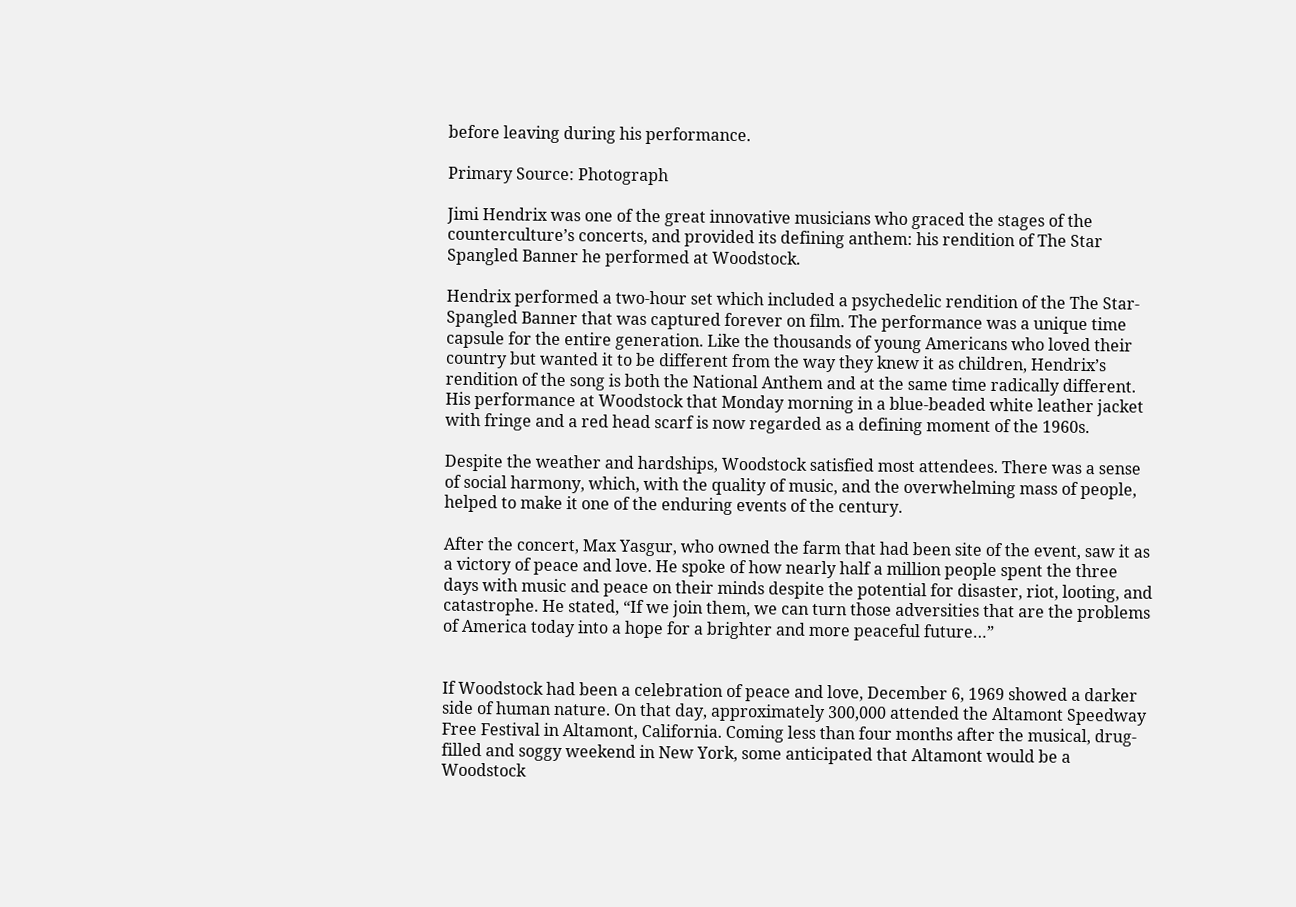before leaving during his performance.

Primary Source: Photograph

Jimi Hendrix was one of the great innovative musicians who graced the stages of the counterculture’s concerts, and provided its defining anthem: his rendition of The Star Spangled Banner he performed at Woodstock.

Hendrix performed a two-hour set which included a psychedelic rendition of the The Star-Spangled Banner that was captured forever on film. The performance was a unique time capsule for the entire generation. Like the thousands of young Americans who loved their country but wanted it to be different from the way they knew it as children, Hendrix’s rendition of the song is both the National Anthem and at the same time radically different. His performance at Woodstock that Monday morning in a blue-beaded white leather jacket with fringe and a red head scarf is now regarded as a defining moment of the 1960s.

Despite the weather and hardships, Woodstock satisfied most attendees. There was a sense of social harmony, which, with the quality of music, and the overwhelming mass of people, helped to make it one of the enduring events of the century.

After the concert, Max Yasgur, who owned the farm that had been site of the event, saw it as a victory of peace and love. He spoke of how nearly half a million people spent the three days with music and peace on their minds despite the potential for disaster, riot, looting, and catastrophe. He stated, “If we join them, we can turn those adversities that are the problems of America today into a hope for a brighter and more peaceful future…”


If Woodstock had been a celebration of peace and love, December 6, 1969 showed a darker side of human nature. On that day, approximately 300,000 attended the Altamont Speedway Free Festival in Altamont, California. Coming less than four months after the musical, drug-filled and soggy weekend in New York, some anticipated that Altamont would be a Woodstock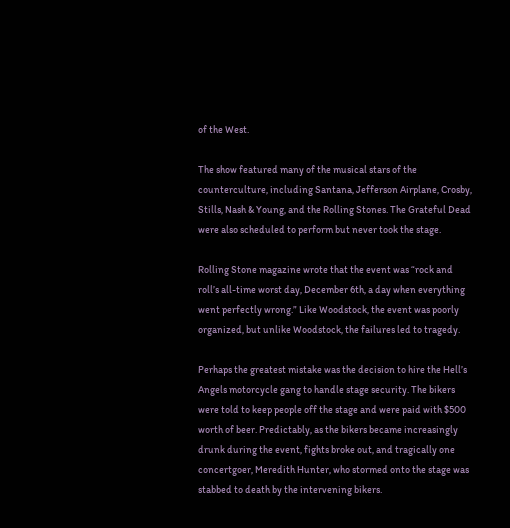of the West.

The show featured many of the musical stars of the counterculture, including Santana, Jefferson Airplane, Crosby, Stills, Nash & Young, and the Rolling Stones. The Grateful Dead were also scheduled to perform but never took the stage.

Rolling Stone magazine wrote that the event was “rock and roll’s all-time worst day, December 6th, a day when everything went perfectly wrong.” Like Woodstock, the event was poorly organized, but unlike Woodstock, the failures led to tragedy.

Perhaps the greatest mistake was the decision to hire the Hell’s Angels motorcycle gang to handle stage security. The bikers were told to keep people off the stage and were paid with $500 worth of beer. Predictably, as the bikers became increasingly drunk during the event, fights broke out, and tragically one concertgoer, Meredith Hunter, who stormed onto the stage was stabbed to death by the intervening bikers.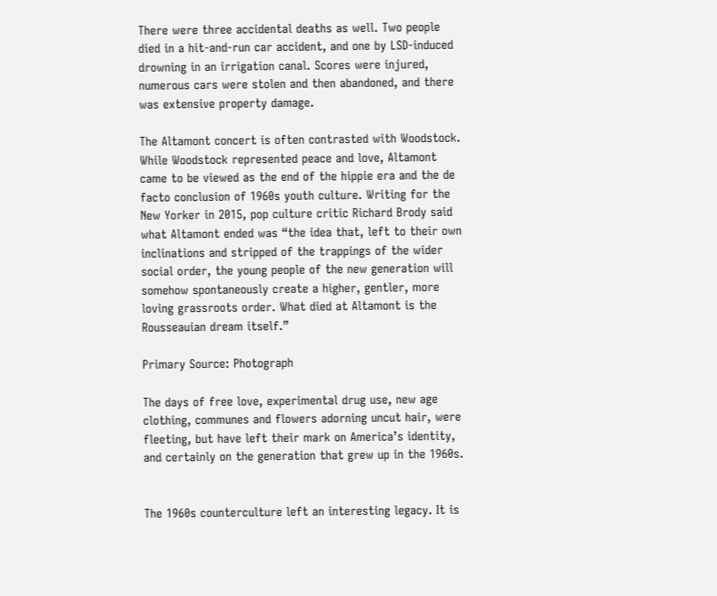There were three accidental deaths as well. Two people died in a hit-and-run car accident, and one by LSD-induced drowning in an irrigation canal. Scores were injured, numerous cars were stolen and then abandoned, and there was extensive property damage.

The Altamont concert is often contrasted with Woodstock. While Woodstock represented peace and love, Altamont came to be viewed as the end of the hippie era and the de facto conclusion of 1960s youth culture. Writing for the New Yorker in 2015, pop culture critic Richard Brody said what Altamont ended was “the idea that, left to their own inclinations and stripped of the trappings of the wider social order, the young people of the new generation will somehow spontaneously create a higher, gentler, more loving grassroots order. What died at Altamont is the Rousseauian dream itself.”

Primary Source: Photograph

The days of free love, experimental drug use, new age clothing, communes and flowers adorning uncut hair, were fleeting, but have left their mark on America’s identity, and certainly on the generation that grew up in the 1960s.


The 1960s counterculture left an interesting legacy. It is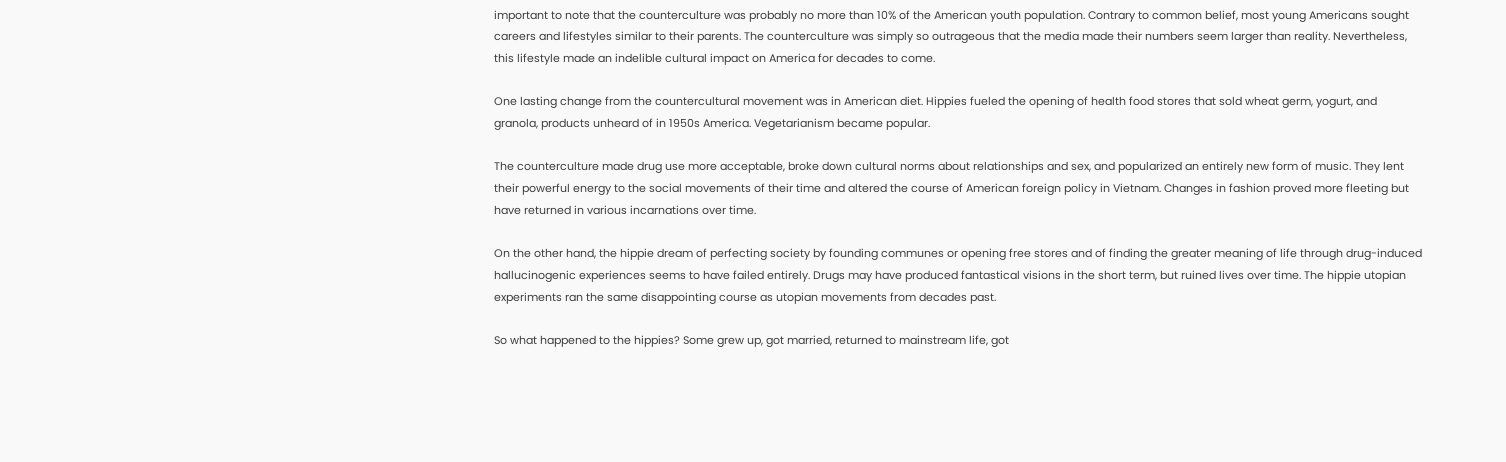important to note that the counterculture was probably no more than 10% of the American youth population. Contrary to common belief, most young Americans sought careers and lifestyles similar to their parents. The counterculture was simply so outrageous that the media made their numbers seem larger than reality. Nevertheless, this lifestyle made an indelible cultural impact on America for decades to come.

One lasting change from the countercultural movement was in American diet. Hippies fueled the opening of health food stores that sold wheat germ, yogurt, and granola, products unheard of in 1950s America. Vegetarianism became popular.

The counterculture made drug use more acceptable, broke down cultural norms about relationships and sex, and popularized an entirely new form of music. They lent their powerful energy to the social movements of their time and altered the course of American foreign policy in Vietnam. Changes in fashion proved more fleeting but have returned in various incarnations over time.

On the other hand, the hippie dream of perfecting society by founding communes or opening free stores and of finding the greater meaning of life through drug-induced hallucinogenic experiences seems to have failed entirely. Drugs may have produced fantastical visions in the short term, but ruined lives over time. The hippie utopian experiments ran the same disappointing course as utopian movements from decades past.

So what happened to the hippies? Some grew up, got married, returned to mainstream life, got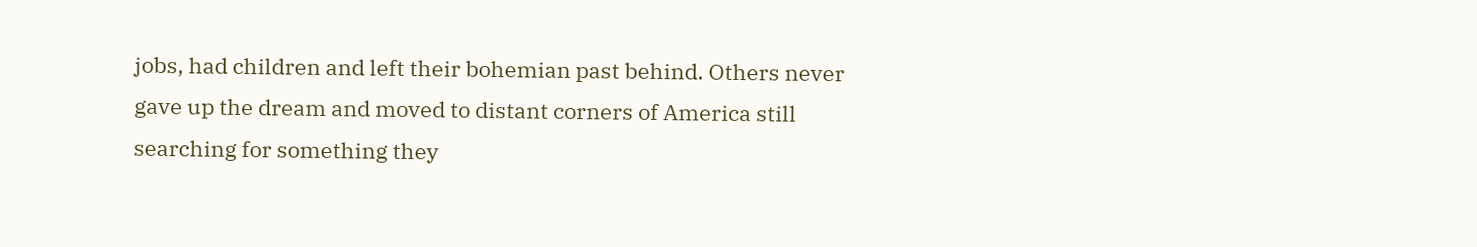jobs, had children and left their bohemian past behind. Others never gave up the dream and moved to distant corners of America still searching for something they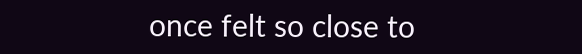once felt so close to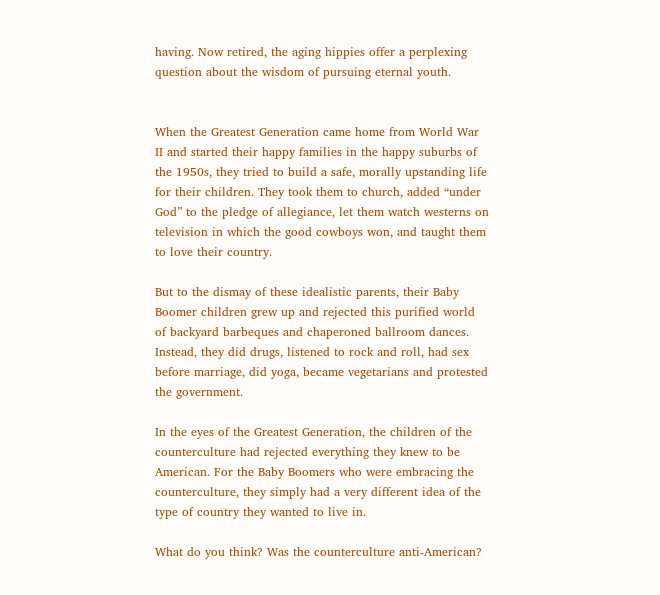having. Now retired, the aging hippies offer a perplexing question about the wisdom of pursuing eternal youth.


When the Greatest Generation came home from World War II and started their happy families in the happy suburbs of the 1950s, they tried to build a safe, morally upstanding life for their children. They took them to church, added “under God” to the pledge of allegiance, let them watch westerns on television in which the good cowboys won, and taught them to love their country.

But to the dismay of these idealistic parents, their Baby Boomer children grew up and rejected this purified world of backyard barbeques and chaperoned ballroom dances. Instead, they did drugs, listened to rock and roll, had sex before marriage, did yoga, became vegetarians and protested the government.

In the eyes of the Greatest Generation, the children of the counterculture had rejected everything they knew to be American. For the Baby Boomers who were embracing the counterculture, they simply had a very different idea of the type of country they wanted to live in.

What do you think? Was the counterculture anti-American?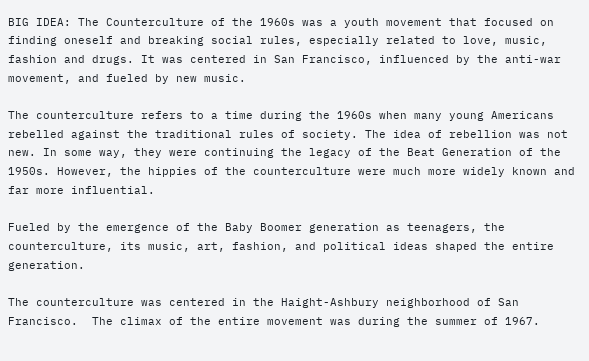BIG IDEA: The Counterculture of the 1960s was a youth movement that focused on finding oneself and breaking social rules, especially related to love, music, fashion and drugs. It was centered in San Francisco, influenced by the anti-war movement, and fueled by new music.

The counterculture refers to a time during the 1960s when many young Americans rebelled against the traditional rules of society. The idea of rebellion was not new. In some way, they were continuing the legacy of the Beat Generation of the 1950s. However, the hippies of the counterculture were much more widely known and far more influential.

Fueled by the emergence of the Baby Boomer generation as teenagers, the counterculture, its music, art, fashion, and political ideas shaped the entire generation.

The counterculture was centered in the Haight-Ashbury neighborhood of San Francisco.  The climax of the entire movement was during the summer of 1967.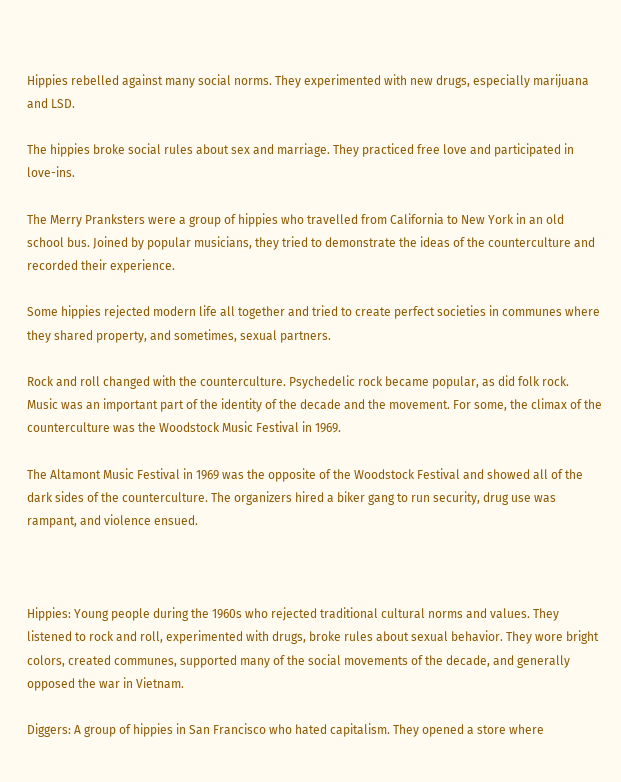Hippies rebelled against many social norms. They experimented with new drugs, especially marijuana and LSD.

The hippies broke social rules about sex and marriage. They practiced free love and participated in love-ins.

The Merry Pranksters were a group of hippies who travelled from California to New York in an old school bus. Joined by popular musicians, they tried to demonstrate the ideas of the counterculture and recorded their experience.

Some hippies rejected modern life all together and tried to create perfect societies in communes where they shared property, and sometimes, sexual partners.

Rock and roll changed with the counterculture. Psychedelic rock became popular, as did folk rock. Music was an important part of the identity of the decade and the movement. For some, the climax of the counterculture was the Woodstock Music Festival in 1969.

The Altamont Music Festival in 1969 was the opposite of the Woodstock Festival and showed all of the dark sides of the counterculture. The organizers hired a biker gang to run security, drug use was rampant, and violence ensued.



Hippies: Young people during the 1960s who rejected traditional cultural norms and values. They listened to rock and roll, experimented with drugs, broke rules about sexual behavior. They wore bright colors, created communes, supported many of the social movements of the decade, and generally opposed the war in Vietnam.

Diggers: A group of hippies in San Francisco who hated capitalism. They opened a store where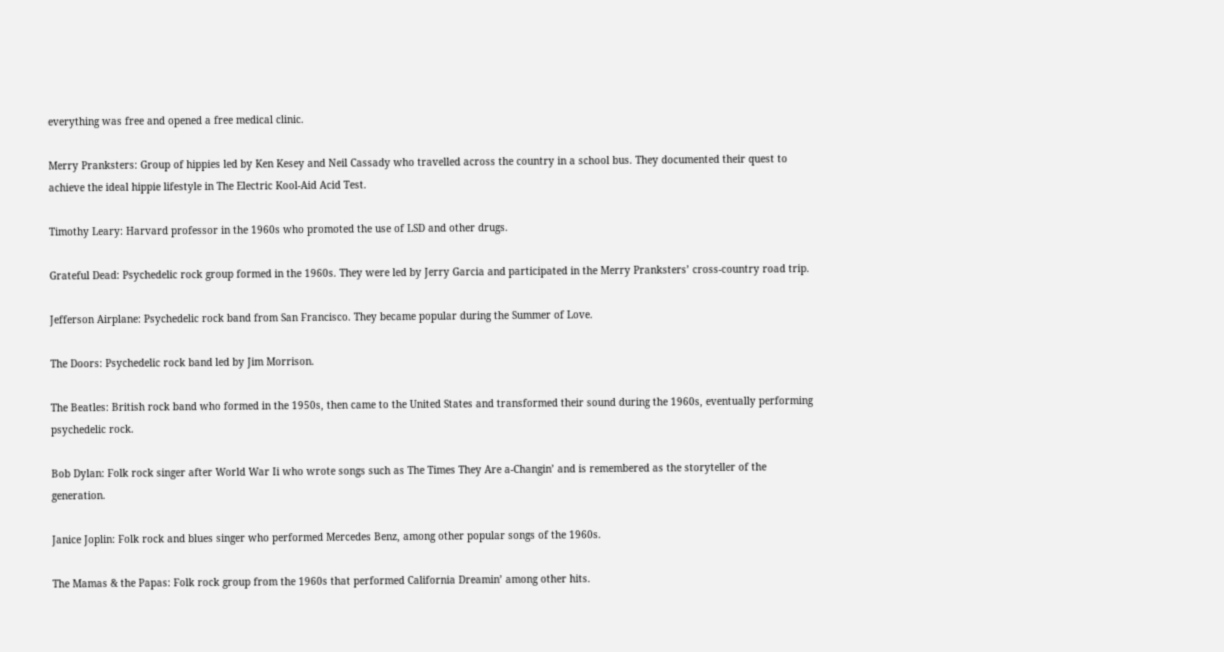everything was free and opened a free medical clinic.

Merry Pranksters: Group of hippies led by Ken Kesey and Neil Cassady who travelled across the country in a school bus. They documented their quest to achieve the ideal hippie lifestyle in The Electric Kool-Aid Acid Test.

Timothy Leary: Harvard professor in the 1960s who promoted the use of LSD and other drugs.

Grateful Dead: Psychedelic rock group formed in the 1960s. They were led by Jerry Garcia and participated in the Merry Pranksters’ cross-country road trip.

Jefferson Airplane: Psychedelic rock band from San Francisco. They became popular during the Summer of Love.

The Doors: Psychedelic rock band led by Jim Morrison.

The Beatles: British rock band who formed in the 1950s, then came to the United States and transformed their sound during the 1960s, eventually performing psychedelic rock.

Bob Dylan: Folk rock singer after World War Ii who wrote songs such as The Times They Are a-Changin’ and is remembered as the storyteller of the generation.

Janice Joplin: Folk rock and blues singer who performed Mercedes Benz, among other popular songs of the 1960s.

The Mamas & the Papas: Folk rock group from the 1960s that performed California Dreamin’ among other hits.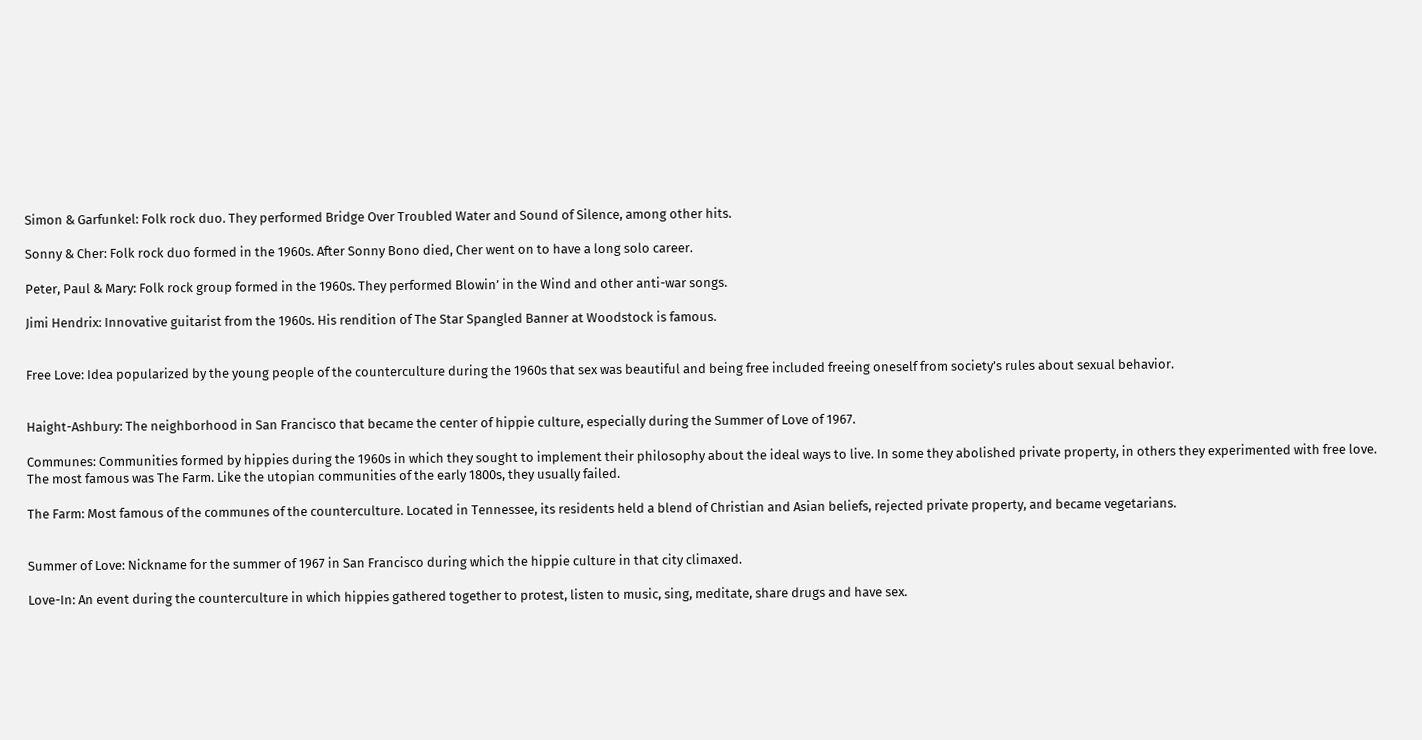Simon & Garfunkel: Folk rock duo. They performed Bridge Over Troubled Water and Sound of Silence, among other hits.

Sonny & Cher: Folk rock duo formed in the 1960s. After Sonny Bono died, Cher went on to have a long solo career.

Peter, Paul & Mary: Folk rock group formed in the 1960s. They performed Blowin’ in the Wind and other anti-war songs.

Jimi Hendrix: Innovative guitarist from the 1960s. His rendition of The Star Spangled Banner at Woodstock is famous.


Free Love: Idea popularized by the young people of the counterculture during the 1960s that sex was beautiful and being free included freeing oneself from society’s rules about sexual behavior.


Haight-Ashbury: The neighborhood in San Francisco that became the center of hippie culture, especially during the Summer of Love of 1967.

Communes: Communities formed by hippies during the 1960s in which they sought to implement their philosophy about the ideal ways to live. In some they abolished private property, in others they experimented with free love. The most famous was The Farm. Like the utopian communities of the early 1800s, they usually failed.

The Farm: Most famous of the communes of the counterculture. Located in Tennessee, its residents held a blend of Christian and Asian beliefs, rejected private property, and became vegetarians.


Summer of Love: Nickname for the summer of 1967 in San Francisco during which the hippie culture in that city climaxed.

Love-In: An event during the counterculture in which hippies gathered together to protest, listen to music, sing, meditate, share drugs and have sex.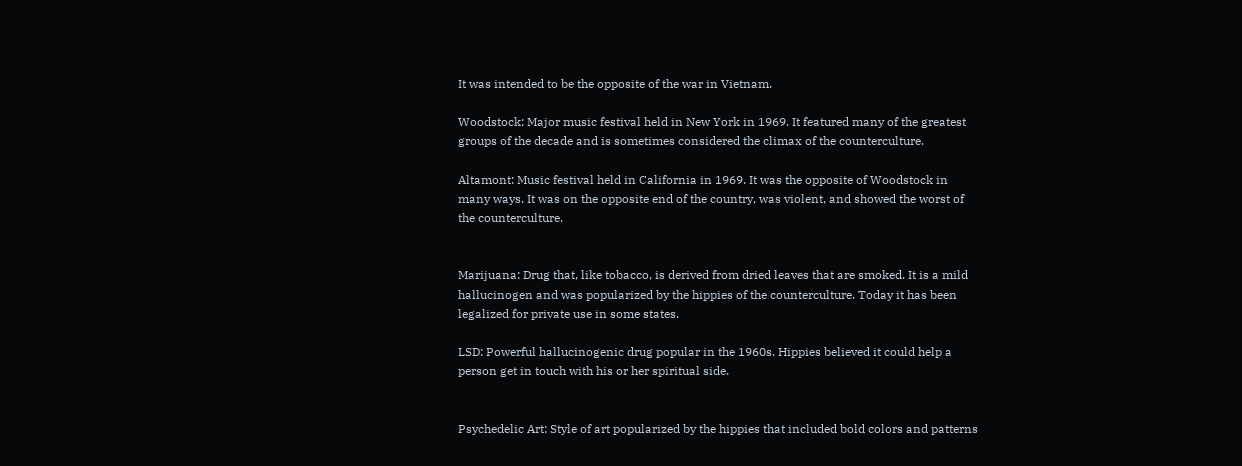It was intended to be the opposite of the war in Vietnam.

Woodstock: Major music festival held in New York in 1969. It featured many of the greatest groups of the decade and is sometimes considered the climax of the counterculture.

Altamont: Music festival held in California in 1969. It was the opposite of Woodstock in many ways. It was on the opposite end of the country, was violent, and showed the worst of the counterculture.


Marijuana: Drug that, like tobacco, is derived from dried leaves that are smoked. It is a mild hallucinogen and was popularized by the hippies of the counterculture. Today it has been legalized for private use in some states.

LSD: Powerful hallucinogenic drug popular in the 1960s. Hippies believed it could help a person get in touch with his or her spiritual side.


Psychedelic Art: Style of art popularized by the hippies that included bold colors and patterns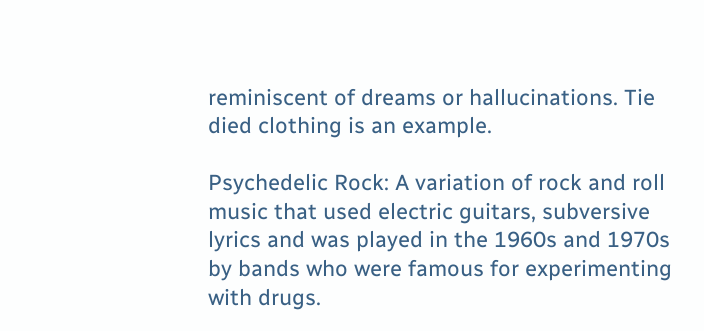reminiscent of dreams or hallucinations. Tie died clothing is an example.

Psychedelic Rock: A variation of rock and roll music that used electric guitars, subversive lyrics and was played in the 1960s and 1970s by bands who were famous for experimenting with drugs.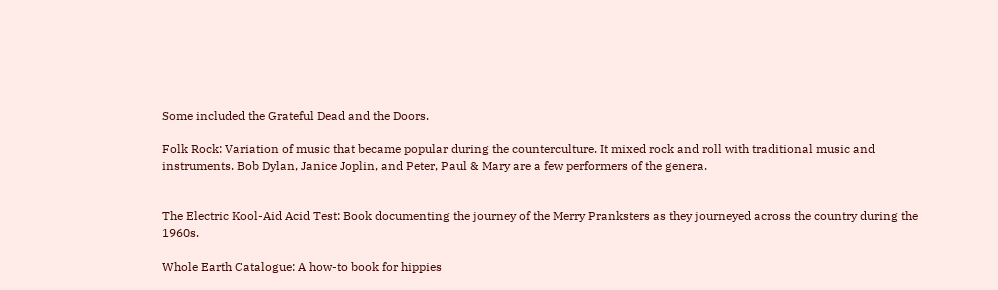Some included the Grateful Dead and the Doors.

Folk Rock: Variation of music that became popular during the counterculture. It mixed rock and roll with traditional music and instruments. Bob Dylan, Janice Joplin, and Peter, Paul & Mary are a few performers of the genera.


The Electric Kool-Aid Acid Test: Book documenting the journey of the Merry Pranksters as they journeyed across the country during the 1960s.

Whole Earth Catalogue: A how-to book for hippies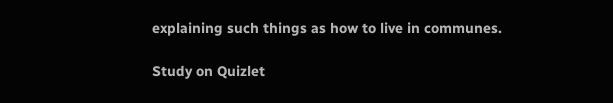explaining such things as how to live in communes.

Study on Quizlet